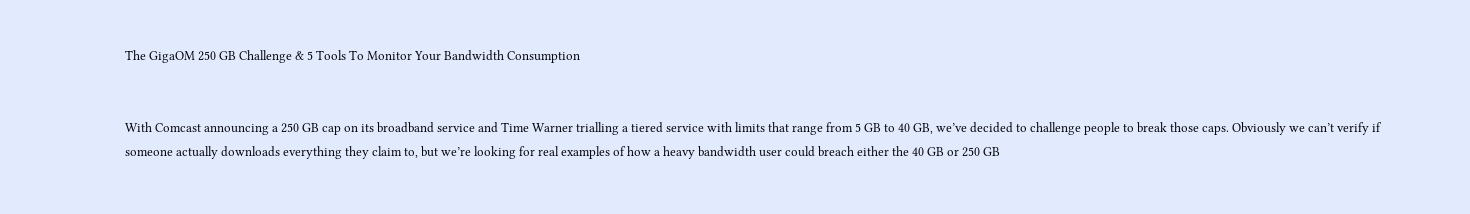The GigaOM 250 GB Challenge & 5 Tools To Monitor Your Bandwidth Consumption


With Comcast announcing a 250 GB cap on its broadband service and Time Warner trialling a tiered service with limits that range from 5 GB to 40 GB, we’ve decided to challenge people to break those caps. Obviously we can’t verify if someone actually downloads everything they claim to, but we’re looking for real examples of how a heavy bandwidth user could breach either the 40 GB or 250 GB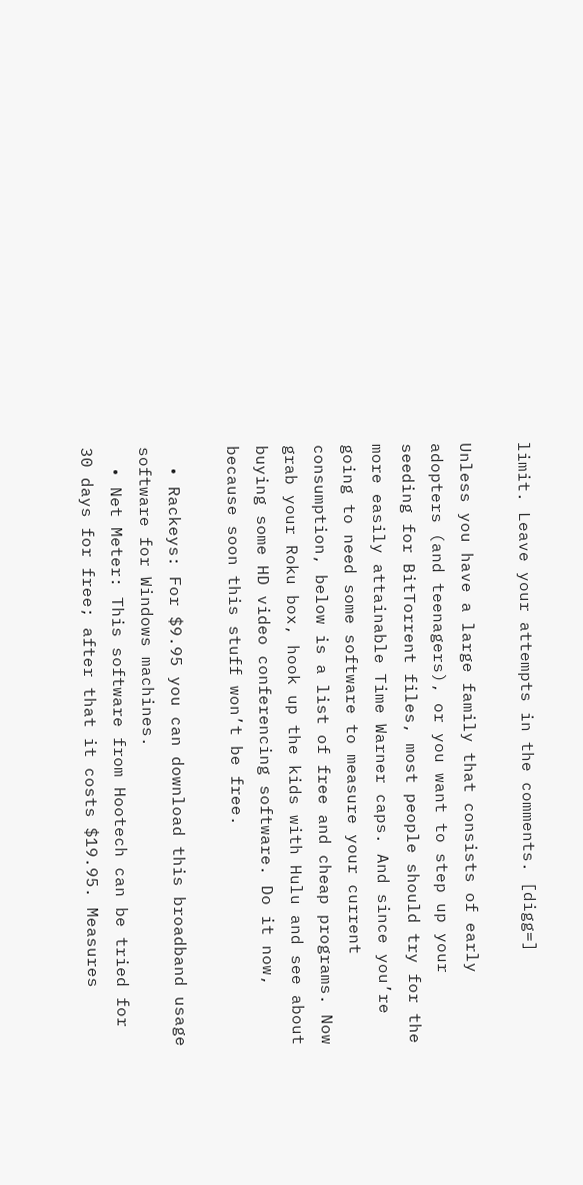limit. Leave your attempts in the comments. [digg=]

Unless you have a large family that consists of early adopters (and teenagers), or you want to step up your seeding for BitTorrent files, most people should try for the more easily attainable Time Warner caps. And since you’re going to need some software to measure your current consumption, below is a list of free and cheap programs. Now grab your Roku box, hook up the kids with Hulu and see about buying some HD video conferencing software. Do it now, because soon this stuff won’t be free.

  • Rackeys: For $9.95 you can download this broadband usage software for Windows machines.
  • Net Meter: This software from Hootech can be tried for 30 days for free; after that it costs $19.95. Measures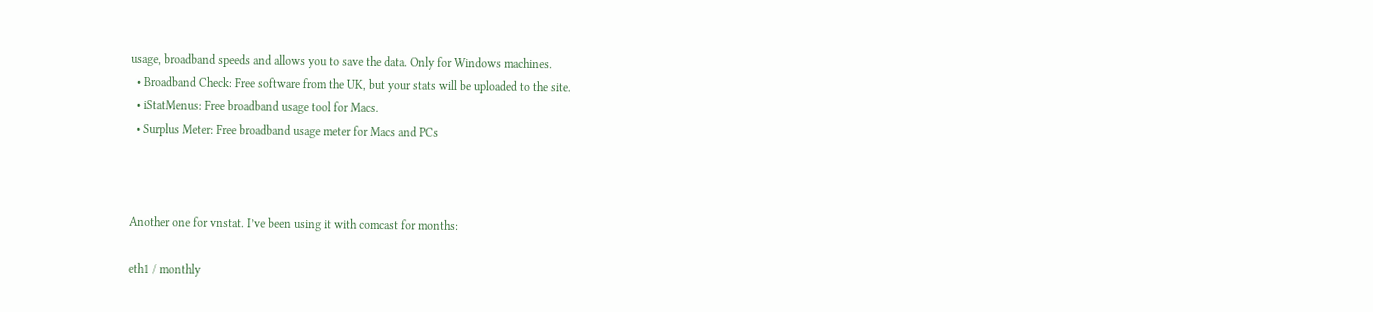usage, broadband speeds and allows you to save the data. Only for Windows machines.
  • Broadband Check: Free software from the UK, but your stats will be uploaded to the site.
  • iStatMenus: Free broadband usage tool for Macs.
  • Surplus Meter: Free broadband usage meter for Macs and PCs



Another one for vnstat. I’ve been using it with comcast for months:

eth1 / monthly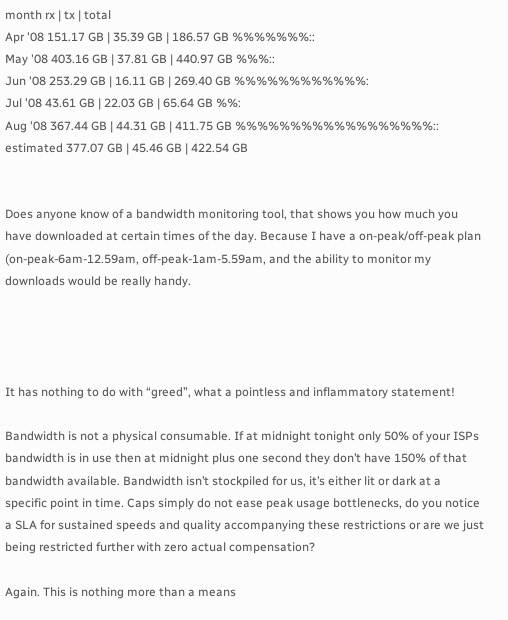month rx | tx | total
Apr '08 151.17 GB | 35.39 GB | 186.57 GB %%%%%%%::
May '08 403.16 GB | 37.81 GB | 440.97 GB %%%::
Jun '08 253.29 GB | 16.11 GB | 269.40 GB %%%%%%%%%%%%:
Jul '08 43.61 GB | 22.03 GB | 65.64 GB %%:
Aug '08 367.44 GB | 44.31 GB | 411.75 GB %%%%%%%%%%%%%%%%%%::
estimated 377.07 GB | 45.46 GB | 422.54 GB


Does anyone know of a bandwidth monitoring tool, that shows you how much you have downloaded at certain times of the day. Because I have a on-peak/off-peak plan (on-peak-6am-12.59am, off-peak-1am-5.59am, and the ability to monitor my downloads would be really handy.




It has nothing to do with “greed”, what a pointless and inflammatory statement!

Bandwidth is not a physical consumable. If at midnight tonight only 50% of your ISPs bandwidth is in use then at midnight plus one second they don’t have 150% of that bandwidth available. Bandwidth isn’t stockpiled for us, it’s either lit or dark at a specific point in time. Caps simply do not ease peak usage bottlenecks, do you notice a SLA for sustained speeds and quality accompanying these restrictions or are we just being restricted further with zero actual compensation?

Again. This is nothing more than a means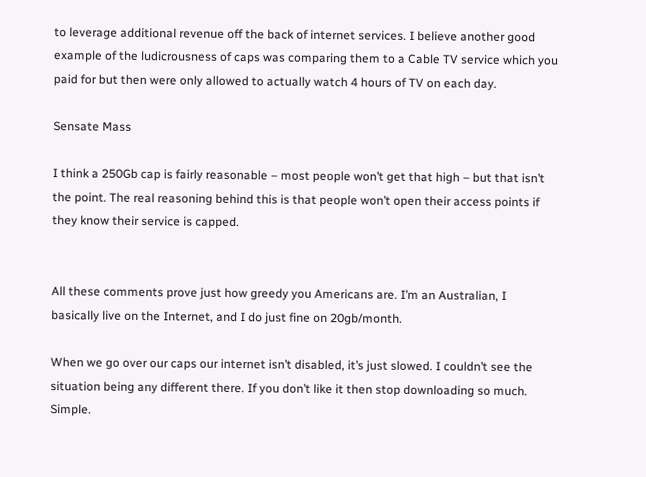to leverage additional revenue off the back of internet services. I believe another good example of the ludicrousness of caps was comparing them to a Cable TV service which you paid for but then were only allowed to actually watch 4 hours of TV on each day.

Sensate Mass

I think a 250Gb cap is fairly reasonable – most people won’t get that high – but that isn’t the point. The real reasoning behind this is that people won’t open their access points if they know their service is capped.


All these comments prove just how greedy you Americans are. I’m an Australian, I basically live on the Internet, and I do just fine on 20gb/month.

When we go over our caps our internet isn’t disabled, it’s just slowed. I couldn’t see the situation being any different there. If you don’t like it then stop downloading so much. Simple.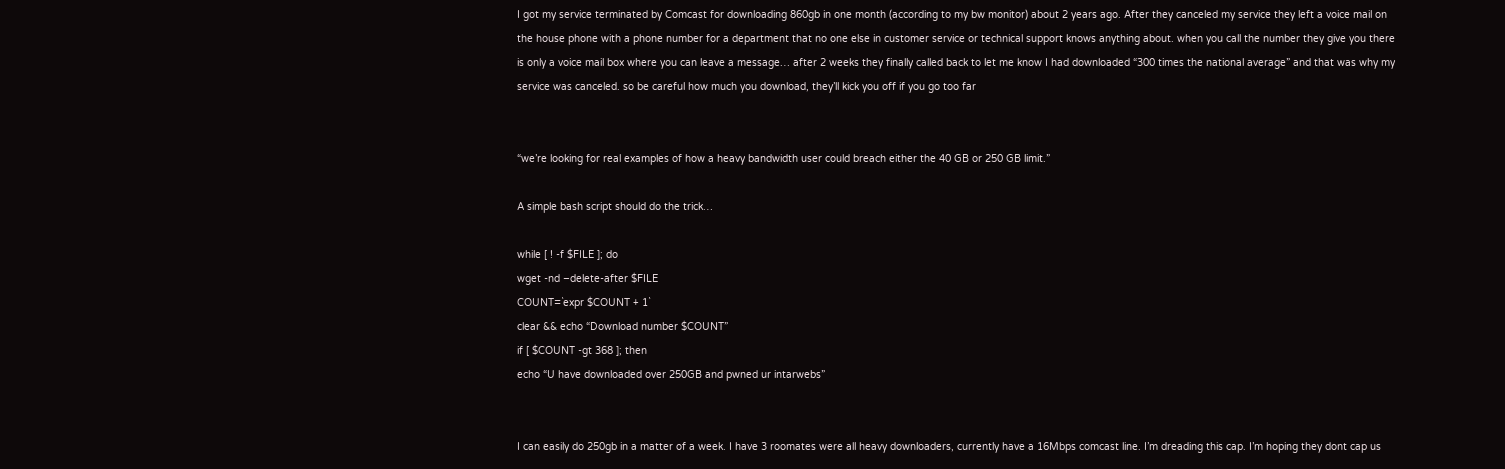I got my service terminated by Comcast for downloading 860gb in one month (according to my bw monitor) about 2 years ago. After they canceled my service they left a voice mail on the house phone with a phone number for a department that no one else in customer service or technical support knows anything about. when you call the number they give you there is only a voice mail box where you can leave a message… after 2 weeks they finally called back to let me know I had downloaded “300 times the national average” and that was why my service was canceled. so be careful how much you download, they’ll kick you off if you go too far


“we’re looking for real examples of how a heavy bandwidth user could breach either the 40 GB or 250 GB limit.”

A simple bash script should do the trick…

while [ ! -f $FILE ]; do
wget -nd –delete-after $FILE
COUNT=`expr $COUNT + 1`
clear && echo “Download number $COUNT”
if [ $COUNT -gt 368 ]; then
echo “U have downloaded over 250GB and pwned ur intarwebs”


I can easily do 250gb in a matter of a week. I have 3 roomates were all heavy downloaders, currently have a 16Mbps comcast line. I’m dreading this cap. I’m hoping they dont cap us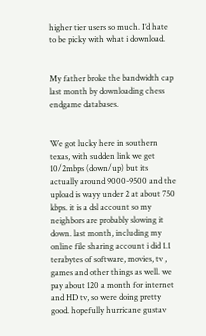higher tier users so much. I’d hate to be picky with what i download.


My father broke the bandwidth cap last month by downloading chess endgame databases.


We got lucky here in southern texas, with sudden link we get 10/2mbps (down/up) but its actually around 9000-9500 and the upload is wayy under 2 at about 750 kbps. it is a dsl account so my neighbors are probably slowing it down. last month, including my online file sharing account i did 1.1 terabytes of software, movies, tv , games and other things as well. we pay about 120 a month for internet and HD tv, so were doing pretty good. hopefully hurricane gustav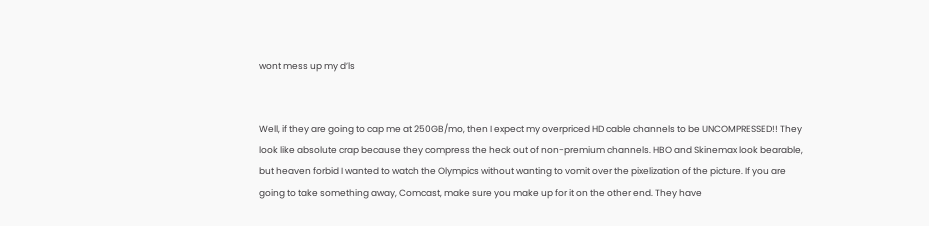wont mess up my d’ls


Well, if they are going to cap me at 250GB/mo, then I expect my overpriced HD cable channels to be UNCOMPRESSED!! They look like absolute crap because they compress the heck out of non-premium channels. HBO and Skinemax look bearable, but heaven forbid I wanted to watch the Olympics without wanting to vomit over the pixelization of the picture. If you are going to take something away, Comcast, make sure you make up for it on the other end. They have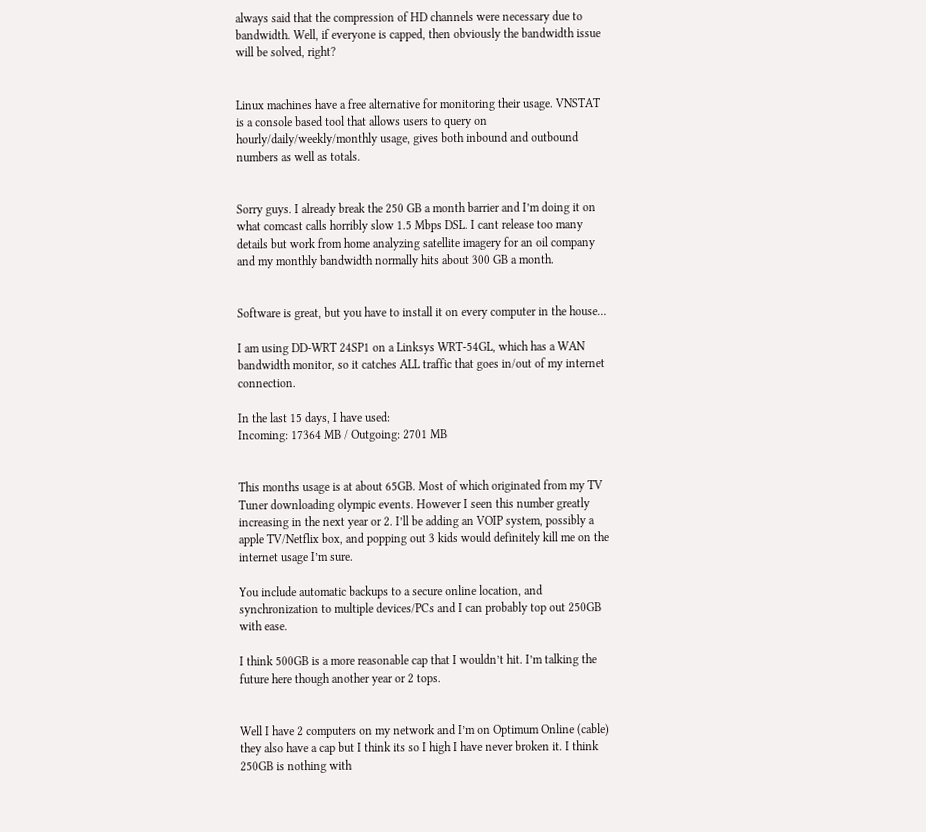always said that the compression of HD channels were necessary due to bandwidth. Well, if everyone is capped, then obviously the bandwidth issue will be solved, right?


Linux machines have a free alternative for monitoring their usage. VNSTAT is a console based tool that allows users to query on hourly/daily/weekly/monthly usage, gives both inbound and outbound numbers as well as totals.


Sorry guys. I already break the 250 GB a month barrier and I’m doing it on what comcast calls horribly slow 1.5 Mbps DSL. I cant release too many details but work from home analyzing satellite imagery for an oil company and my monthly bandwidth normally hits about 300 GB a month.


Software is great, but you have to install it on every computer in the house…

I am using DD-WRT 24SP1 on a Linksys WRT-54GL, which has a WAN bandwidth monitor, so it catches ALL traffic that goes in/out of my internet connection.

In the last 15 days, I have used:
Incoming: 17364 MB / Outgoing: 2701 MB


This months usage is at about 65GB. Most of which originated from my TV Tuner downloading olympic events. However I seen this number greatly increasing in the next year or 2. I’ll be adding an VOIP system, possibly a apple TV/Netflix box, and popping out 3 kids would definitely kill me on the internet usage I’m sure.

You include automatic backups to a secure online location, and synchronization to multiple devices/PCs and I can probably top out 250GB with ease.

I think 500GB is a more reasonable cap that I wouldn’t hit. I’m talking the future here though another year or 2 tops.


Well I have 2 computers on my network and I’m on Optimum Online (cable) they also have a cap but I think its so I high I have never broken it. I think 250GB is nothing with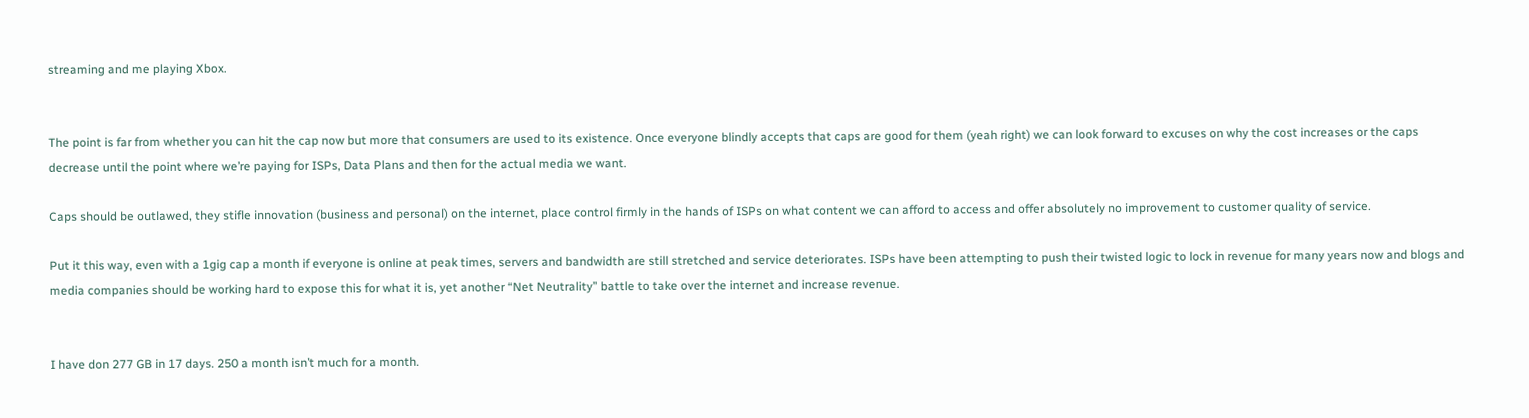streaming and me playing Xbox.


The point is far from whether you can hit the cap now but more that consumers are used to its existence. Once everyone blindly accepts that caps are good for them (yeah right) we can look forward to excuses on why the cost increases or the caps decrease until the point where we’re paying for ISPs, Data Plans and then for the actual media we want.

Caps should be outlawed, they stifle innovation (business and personal) on the internet, place control firmly in the hands of ISPs on what content we can afford to access and offer absolutely no improvement to customer quality of service.

Put it this way, even with a 1gig cap a month if everyone is online at peak times, servers and bandwidth are still stretched and service deteriorates. ISPs have been attempting to push their twisted logic to lock in revenue for many years now and blogs and media companies should be working hard to expose this for what it is, yet another “Net Neutrality” battle to take over the internet and increase revenue.


I have don 277 GB in 17 days. 250 a month isn’t much for a month.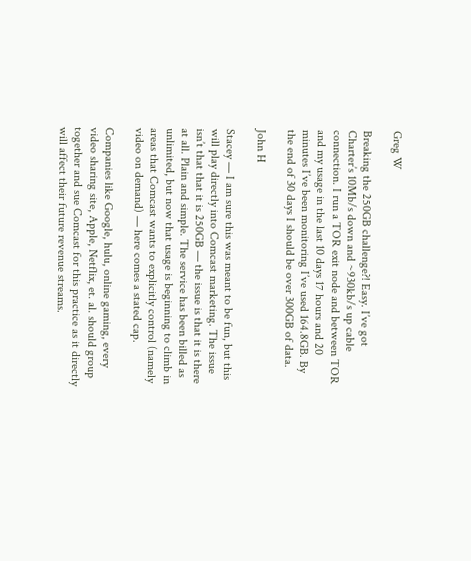Greg W

Breaking the 250GB challenge?! Easy. I’ve got Charter’s 10Mb/s down and ~930kb/s up cable connection. I run a TOR exit node and between TOR and my usage in the last 10 days 17 hours and 20 minutes I’ve been monitoring I’ve used 164.8GB. By the end of 30 days I should be over 300GB of data.

John H

Stacey — I am sure this was meant to be fun, but this will play directly into Comcast marketing. The issue isn’t that that it is 250GB — the issue is that it is there at all. Plain and simple. The service has been billed as unlimited, but now that usage is beginning to climb in areas that Comcast wants to explicitly control (namely video on demand) — here comes a stated cap.

Companies like Google, hulu, online gaming, every video sharing site, Apple, Netflix, et. al. should group together and sue Comcast for this practice as it directly will affect their future revenue streams.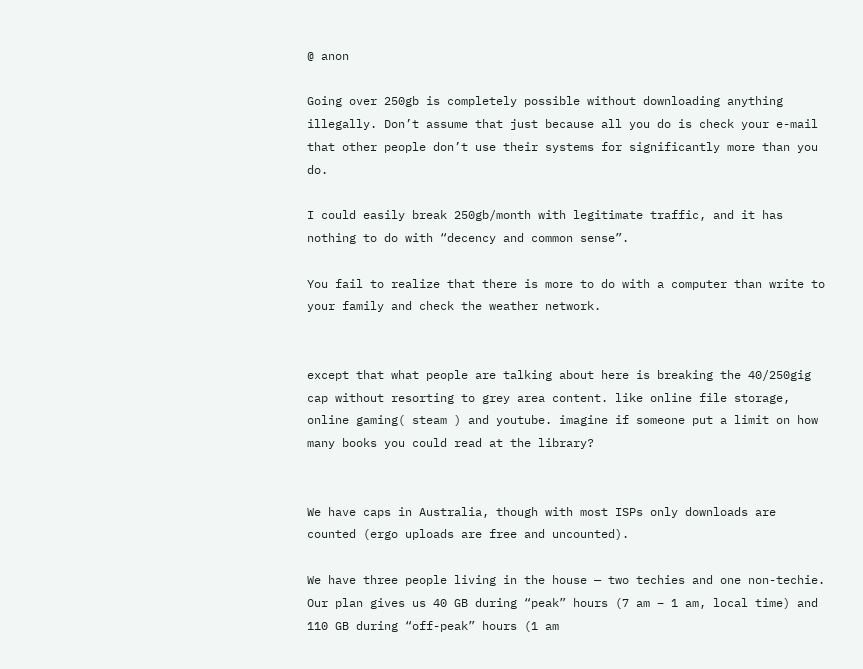@ anon

Going over 250gb is completely possible without downloading anything illegally. Don’t assume that just because all you do is check your e-mail that other people don’t use their systems for significantly more than you do.

I could easily break 250gb/month with legitimate traffic, and it has nothing to do with “decency and common sense”.

You fail to realize that there is more to do with a computer than write to your family and check the weather network.


except that what people are talking about here is breaking the 40/250gig cap without resorting to grey area content. like online file storage, online gaming( steam ) and youtube. imagine if someone put a limit on how many books you could read at the library?


We have caps in Australia, though with most ISPs only downloads are counted (ergo uploads are free and uncounted).

We have three people living in the house — two techies and one non-techie. Our plan gives us 40 GB during “peak” hours (7 am – 1 am, local time) and 110 GB during “off-peak” hours (1 am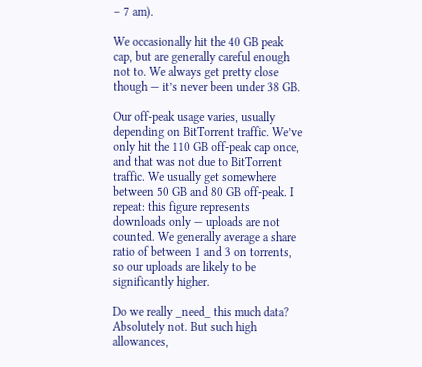– 7 am).

We occasionally hit the 40 GB peak cap, but are generally careful enough not to. We always get pretty close though — it’s never been under 38 GB.

Our off-peak usage varies, usually depending on BitTorrent traffic. We’ve only hit the 110 GB off-peak cap once, and that was not due to BitTorrent traffic. We usually get somewhere between 50 GB and 80 GB off-peak. I repeat: this figure represents downloads only — uploads are not counted. We generally average a share ratio of between 1 and 3 on torrents, so our uploads are likely to be significantly higher.

Do we really _need_ this much data? Absolutely not. But such high allowances,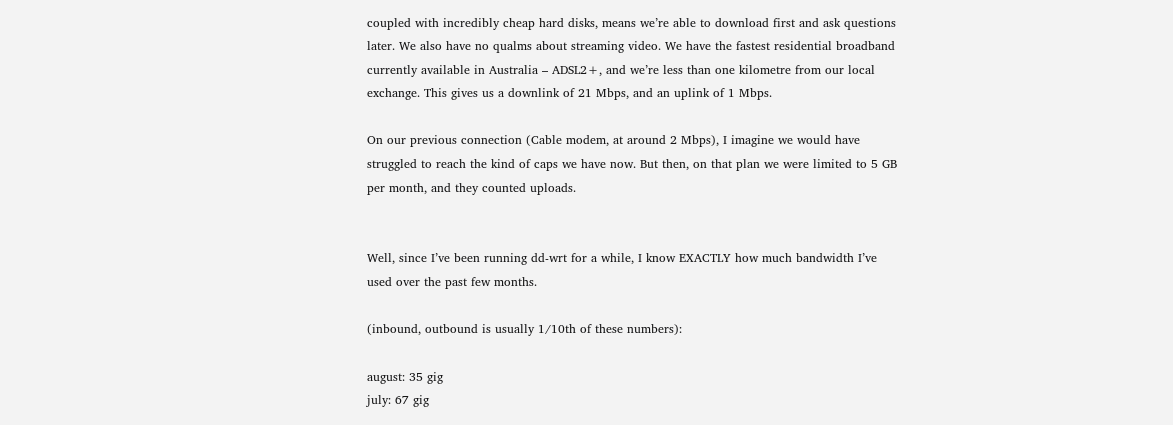coupled with incredibly cheap hard disks, means we’re able to download first and ask questions later. We also have no qualms about streaming video. We have the fastest residential broadband currently available in Australia – ADSL2+, and we’re less than one kilometre from our local exchange. This gives us a downlink of 21 Mbps, and an uplink of 1 Mbps.

On our previous connection (Cable modem, at around 2 Mbps), I imagine we would have struggled to reach the kind of caps we have now. But then, on that plan we were limited to 5 GB per month, and they counted uploads.


Well, since I’ve been running dd-wrt for a while, I know EXACTLY how much bandwidth I’ve used over the past few months.

(inbound, outbound is usually 1/10th of these numbers):

august: 35 gig
july: 67 gig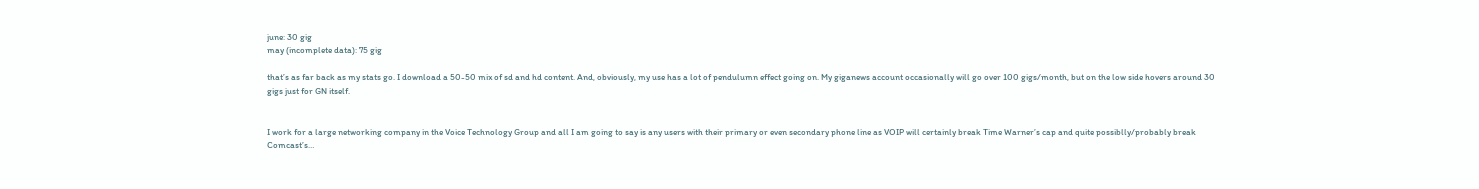june: 30 gig
may (incomplete data): 75 gig

that’s as far back as my stats go. I download a 50-50 mix of sd and hd content. And, obviously, my use has a lot of pendulumn effect going on. My giganews account occasionally will go over 100 gigs/month, but on the low side hovers around 30 gigs just for GN itself.


I work for a large networking company in the Voice Technology Group and all I am going to say is any users with their primary or even secondary phone line as VOIP will certainly break Time Warner’s cap and quite possiblly/probably break Comcast’s…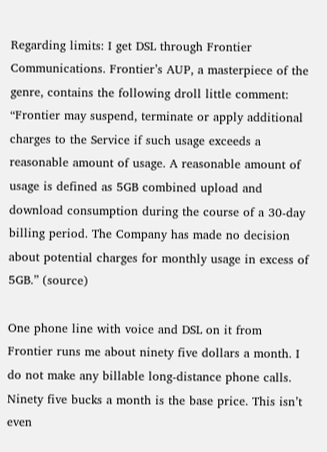Regarding limits: I get DSL through Frontier Communications. Frontier’s AUP, a masterpiece of the genre, contains the following droll little comment: “Frontier may suspend, terminate or apply additional charges to the Service if such usage exceeds a reasonable amount of usage. A reasonable amount of usage is defined as 5GB combined upload and download consumption during the course of a 30-day billing period. The Company has made no decision about potential charges for monthly usage in excess of 5GB.” (source)

One phone line with voice and DSL on it from Frontier runs me about ninety five dollars a month. I do not make any billable long-distance phone calls. Ninety five bucks a month is the base price. This isn’t even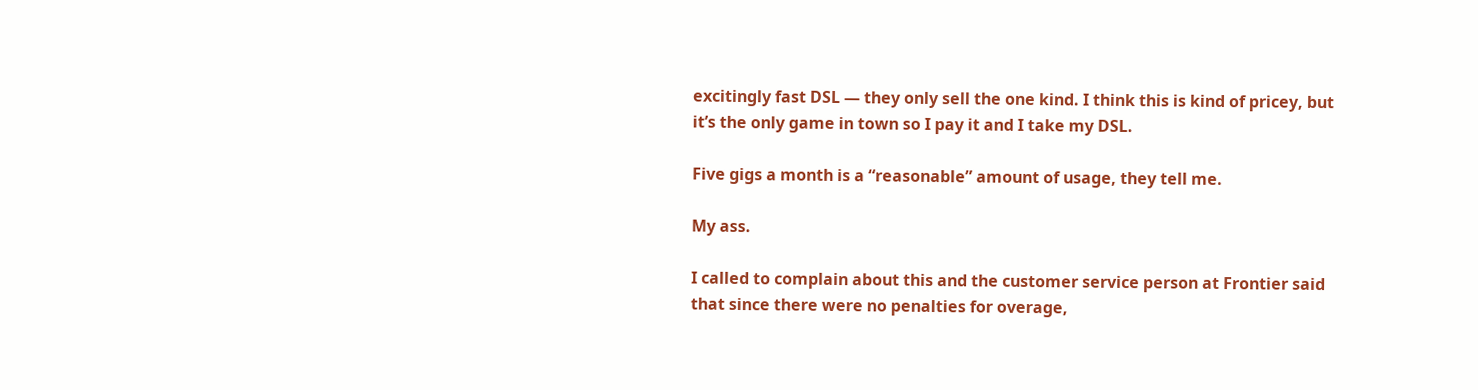excitingly fast DSL — they only sell the one kind. I think this is kind of pricey, but it’s the only game in town so I pay it and I take my DSL.

Five gigs a month is a “reasonable” amount of usage, they tell me.

My ass.

I called to complain about this and the customer service person at Frontier said that since there were no penalties for overage,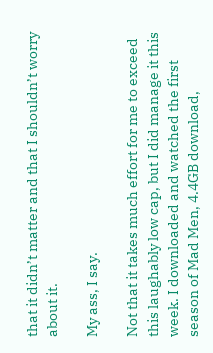that it didn’t matter and that I shouldn’t worry about it.

My ass, I say.

Not that it takes much effort for me to exceed this laughably low cap, but I did manage it this week. I downloaded and watched the first season of Mad Men, 4.4GB download,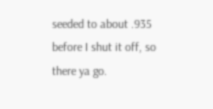seeded to about .935 before I shut it off, so there ya go.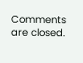Comments are closed.